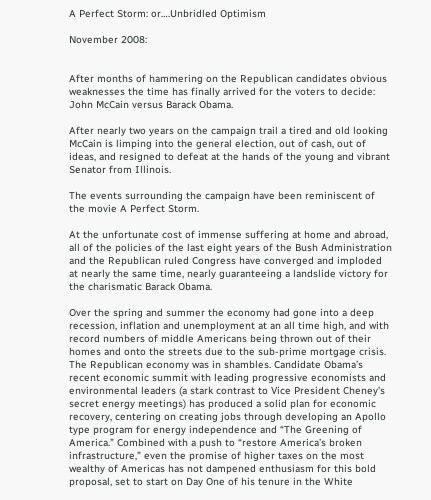A Perfect Storm: or….Unbridled Optimism

November 2008:


After months of hammering on the Republican candidates obvious weaknesses the time has finally arrived for the voters to decide: John McCain versus Barack Obama.

After nearly two years on the campaign trail a tired and old looking McCain is limping into the general election, out of cash, out of ideas, and resigned to defeat at the hands of the young and vibrant Senator from Illinois.

The events surrounding the campaign have been reminiscent of the movie A Perfect Storm.

At the unfortunate cost of immense suffering at home and abroad, all of the policies of the last eight years of the Bush Administration and the Republican ruled Congress have converged and imploded at nearly the same time, nearly guaranteeing a landslide victory for the charismatic Barack Obama.

Over the spring and summer the economy had gone into a deep recession, inflation and unemployment at an all time high, and with record numbers of middle Americans being thrown out of their homes and onto the streets due to the sub-prime mortgage crisis. The Republican economy was in shambles. Candidate Obama’s recent economic summit with leading progressive economists and environmental leaders (a stark contrast to Vice President Cheney’s secret energy meetings) has produced a solid plan for economic recovery, centering on creating jobs through developing an Apollo type program for energy independence and “The Greening of America.” Combined with a push to “restore America’s broken infrastructure,” even the promise of higher taxes on the most wealthy of Americas has not dampened enthusiasm for this bold proposal, set to start on Day One of his tenure in the White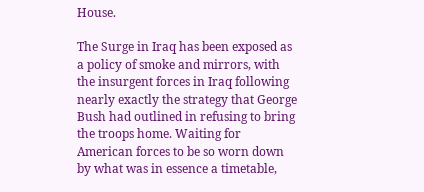House.

The Surge in Iraq has been exposed as a policy of smoke and mirrors, with the insurgent forces in Iraq following nearly exactly the strategy that George Bush had outlined in refusing to bring the troops home. Waiting for American forces to be so worn down by what was in essence a timetable,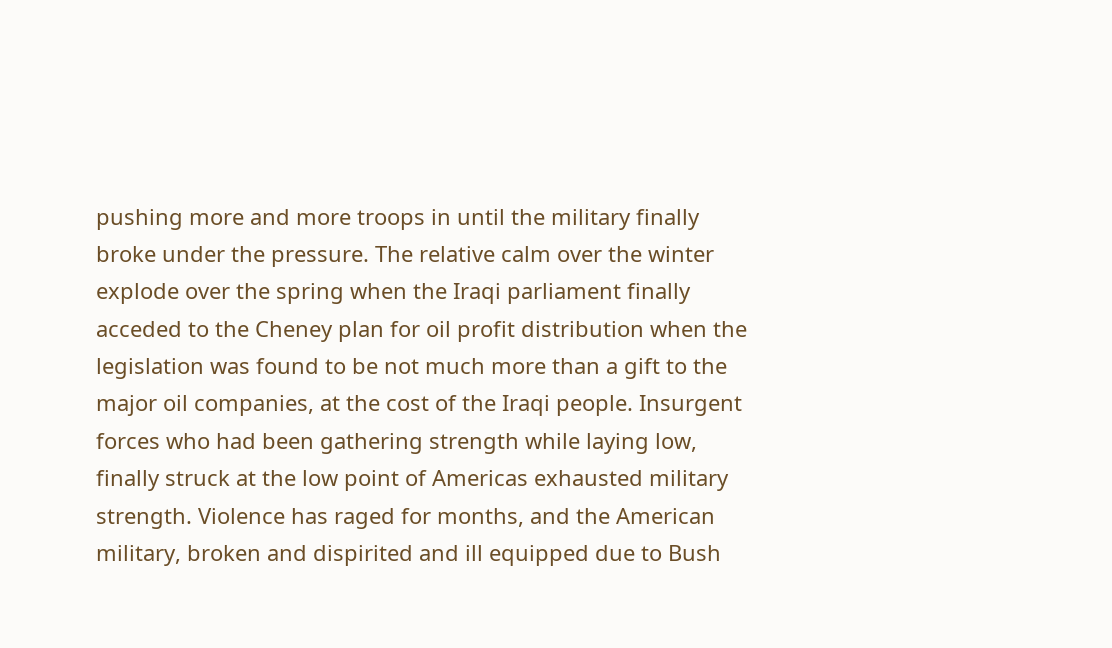pushing more and more troops in until the military finally broke under the pressure. The relative calm over the winter explode over the spring when the Iraqi parliament finally acceded to the Cheney plan for oil profit distribution when the legislation was found to be not much more than a gift to the major oil companies, at the cost of the Iraqi people. Insurgent forces who had been gathering strength while laying low, finally struck at the low point of Americas exhausted military strength. Violence has raged for months, and the American military, broken and dispirited and ill equipped due to Bush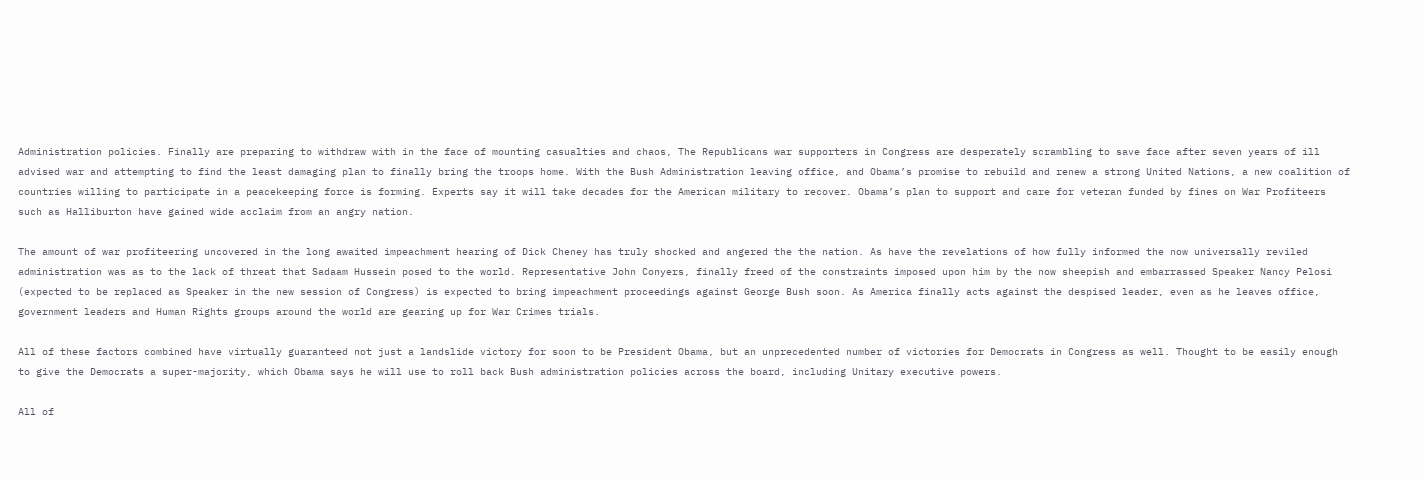Administration policies. Finally are preparing to withdraw with in the face of mounting casualties and chaos, The Republicans war supporters in Congress are desperately scrambling to save face after seven years of ill advised war and attempting to find the least damaging plan to finally bring the troops home. With the Bush Administration leaving office, and Obama’s promise to rebuild and renew a strong United Nations, a new coalition of countries willing to participate in a peacekeeping force is forming. Experts say it will take decades for the American military to recover. Obama’s plan to support and care for veteran funded by fines on War Profiteers such as Halliburton have gained wide acclaim from an angry nation.

The amount of war profiteering uncovered in the long awaited impeachment hearing of Dick Cheney has truly shocked and angered the the nation. As have the revelations of how fully informed the now universally reviled administration was as to the lack of threat that Sadaam Hussein posed to the world. Representative John Conyers, finally freed of the constraints imposed upon him by the now sheepish and embarrassed Speaker Nancy Pelosi (expected to be replaced as Speaker in the new session of Congress) is expected to bring impeachment proceedings against George Bush soon. As America finally acts against the despised leader, even as he leaves office, government leaders and Human Rights groups around the world are gearing up for War Crimes trials.

All of these factors combined have virtually guaranteed not just a landslide victory for soon to be President Obama, but an unprecedented number of victories for Democrats in Congress as well. Thought to be easily enough to give the Democrats a super-majority, which Obama says he will use to roll back Bush administration policies across the board, including Unitary executive powers.

All of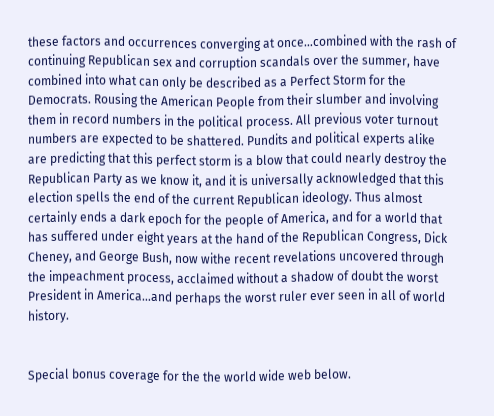these factors and occurrences converging at once…combined with the rash of continuing Republican sex and corruption scandals over the summer, have combined into what can only be described as a Perfect Storm for the Democrats. Rousing the American People from their slumber and involving them in record numbers in the political process. All previous voter turnout numbers are expected to be shattered. Pundits and political experts alike are predicting that this perfect storm is a blow that could nearly destroy the Republican Party as we know it, and it is universally acknowledged that this election spells the end of the current Republican ideology. Thus almost certainly ends a dark epoch for the people of America, and for a world that has suffered under eight years at the hand of the Republican Congress, Dick Cheney, and George Bush, now withe recent revelations uncovered through the impeachment process, acclaimed without a shadow of doubt the worst President in America…and perhaps the worst ruler ever seen in all of world history.


Special bonus coverage for the the world wide web below.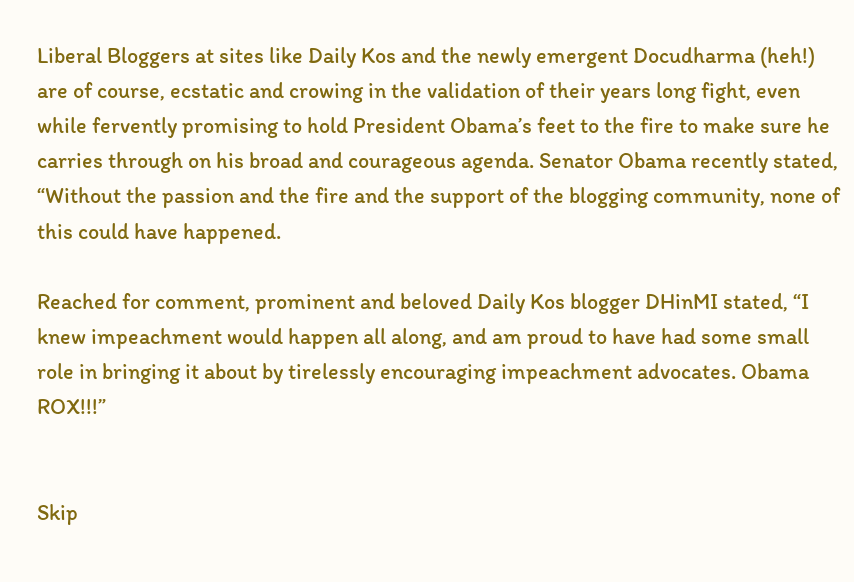Liberal Bloggers at sites like Daily Kos and the newly emergent Docudharma (heh!) are of course, ecstatic and crowing in the validation of their years long fight, even while fervently promising to hold President Obama’s feet to the fire to make sure he carries through on his broad and courageous agenda. Senator Obama recently stated, “Without the passion and the fire and the support of the blogging community, none of this could have happened.

Reached for comment, prominent and beloved Daily Kos blogger DHinMI stated, “I knew impeachment would happen all along, and am proud to have had some small role in bringing it about by tirelessly encouraging impeachment advocates. Obama ROX!!!”


Skip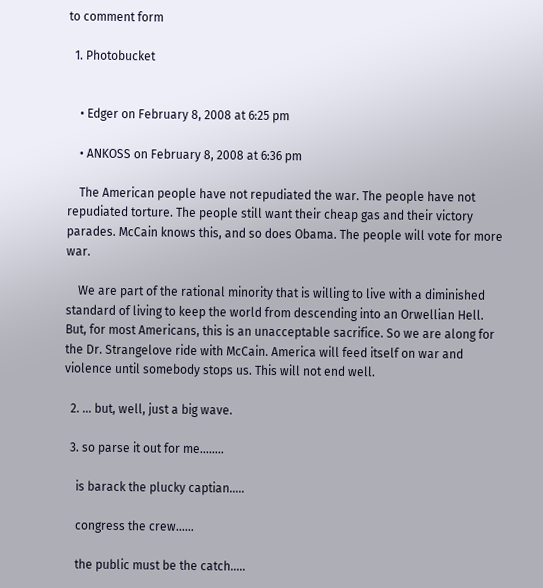to comment form

  1. Photobucket


    • Edger on February 8, 2008 at 6:25 pm

    • ANKOSS on February 8, 2008 at 6:36 pm

    The American people have not repudiated the war. The people have not repudiated torture. The people still want their cheap gas and their victory parades. McCain knows this, and so does Obama. The people will vote for more war.

    We are part of the rational minority that is willing to live with a diminished standard of living to keep the world from descending into an Orwellian Hell. But, for most Americans, this is an unacceptable sacrifice. So we are along for the Dr. Strangelove ride with McCain. America will feed itself on war and violence until somebody stops us. This will not end well.

  2. … but, well, just a big wave.

  3. so parse it out for me……..

    is barack the plucky captian…..

    congress the crew……

    the public must be the catch…..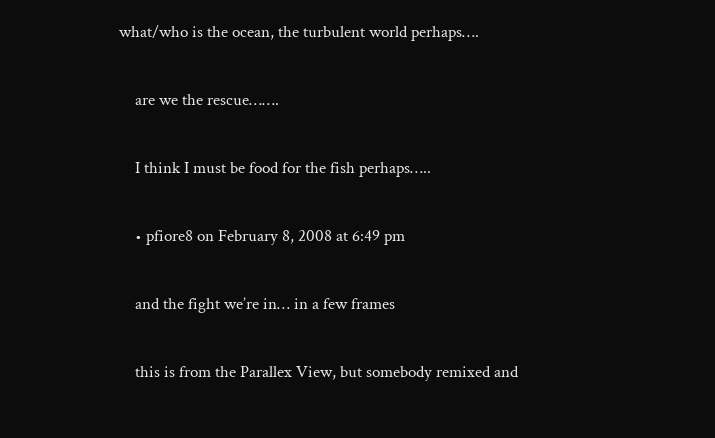what/who is the ocean, the turbulent world perhaps….

    are we the rescue…….

    I think I must be food for the fish perhaps…..

    • pfiore8 on February 8, 2008 at 6:49 pm

    and the fight we’re in… in a few frames

    this is from the Parallex View, but somebody remixed and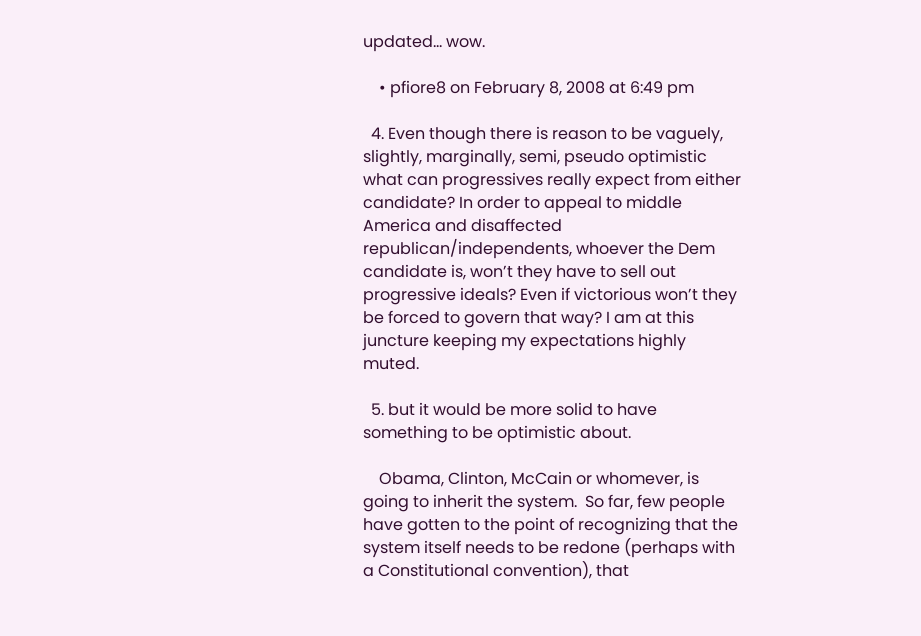updated… wow.

    • pfiore8 on February 8, 2008 at 6:49 pm

  4. Even though there is reason to be vaguely, slightly, marginally, semi, pseudo optimistic what can progressives really expect from either candidate? In order to appeal to middle America and disaffected republican/independents, whoever the Dem candidate is, won’t they have to sell out progressive ideals? Even if victorious won’t they be forced to govern that way? I am at this juncture keeping my expectations highly muted.

  5. but it would be more solid to have something to be optimistic about.

    Obama, Clinton, McCain or whomever, is going to inherit the system.  So far, few people have gotten to the point of recognizing that the system itself needs to be redone (perhaps with a Constitutional convention), that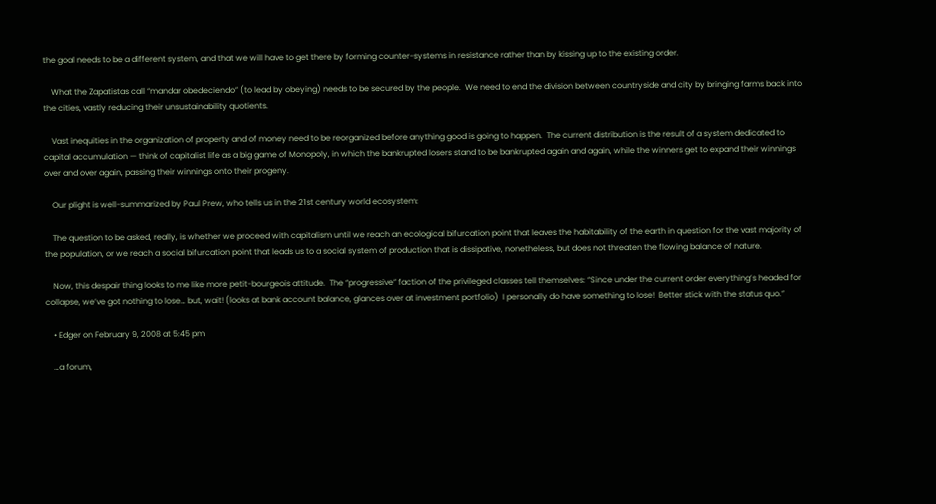the goal needs to be a different system, and that we will have to get there by forming counter-systems in resistance rather than by kissing up to the existing order.

    What the Zapatistas call “mandar obedeciendo” (to lead by obeying) needs to be secured by the people.  We need to end the division between countryside and city by bringing farms back into the cities, vastly reducing their unsustainability quotients.

    Vast inequities in the organization of property and of money need to be reorganized before anything good is going to happen.  The current distribution is the result of a system dedicated to capital accumulation — think of capitalist life as a big game of Monopoly, in which the bankrupted losers stand to be bankrupted again and again, while the winners get to expand their winnings over and over again, passing their winnings onto their progeny.

    Our plight is well-summarized by Paul Prew, who tells us in the 21st century world ecosystem:

    The question to be asked, really, is whether we proceed with capitalism until we reach an ecological bifurcation point that leaves the habitability of the earth in question for the vast majority of the population, or we reach a social bifurcation point that leads us to a social system of production that is dissipative, nonetheless, but does not threaten the flowing balance of nature.

    Now, this despair thing looks to me like more petit-bourgeois attitude.  The “progressive” faction of the privileged classes tell themselves: “Since under the current order everything’s headed for collapse, we’ve got nothing to lose… but, wait! (looks at bank account balance, glances over at investment portfolio)  I personally do have something to lose!  Better stick with the status quo.”

    • Edger on February 9, 2008 at 5:45 pm

    …a forum,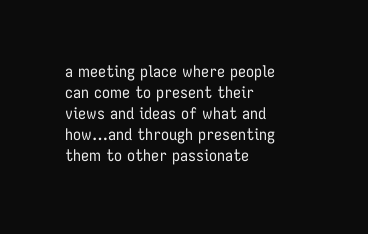a meeting place where people can come to present their views and ideas of what and how…and through presenting them to other passionate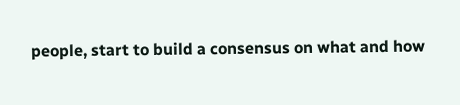people, start to build a consensus on what and how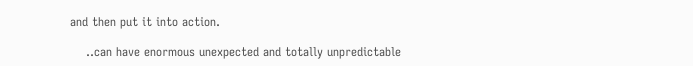and then put it into action.

    ..can have enormous unexpected and totally unpredictable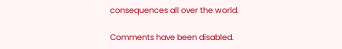consequences all over the world.

Comments have been disabled.